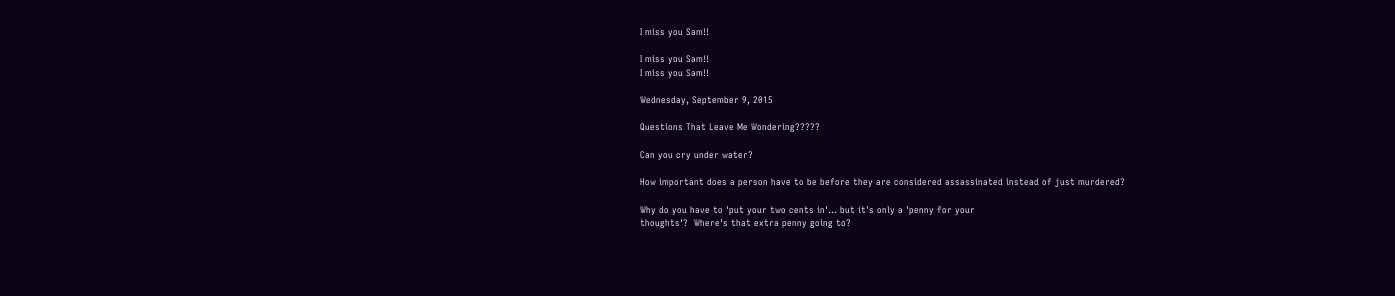I miss you Sam!!

I miss you Sam!!
I miss you Sam!!

Wednesday, September 9, 2015

Questions That Leave Me Wondering?????

Can you cry under water?

How important does a person have to be before they are considered assassinated instead of just murdered?

Why do you have to 'put your two cents in'... but it's only a 'penny for your
thoughts'?  Where's that extra penny going to?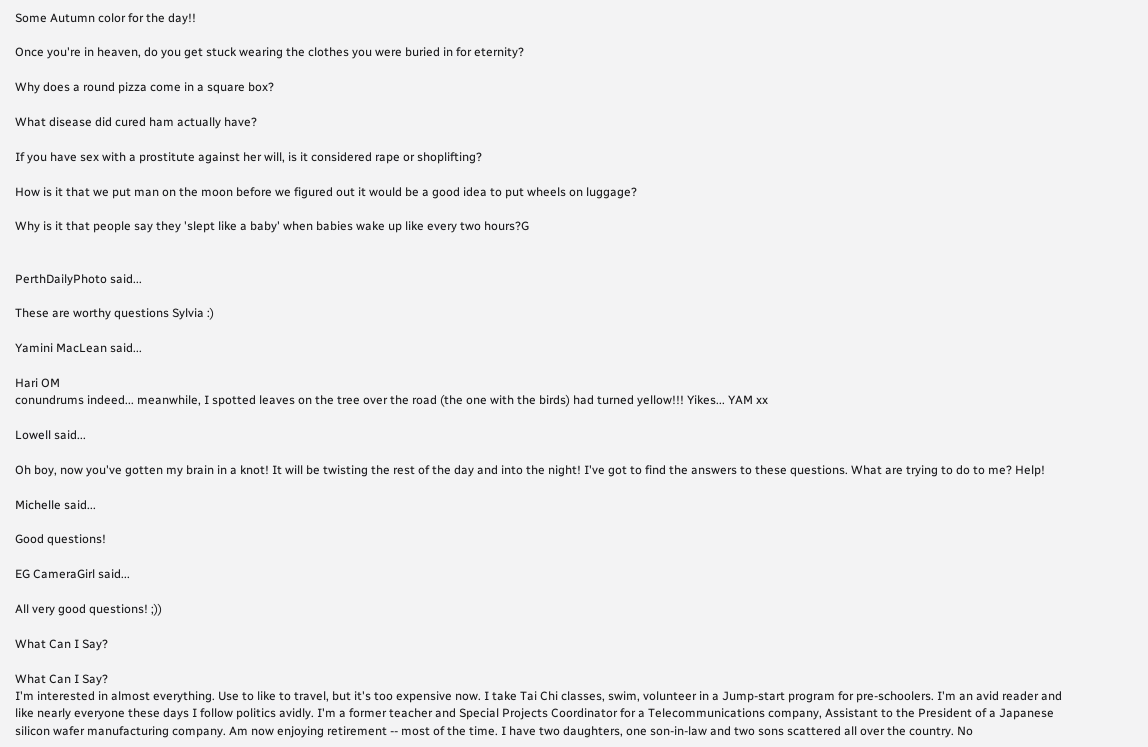Some Autumn color for the day!!

Once you're in heaven, do you get stuck wearing the clothes you were buried in for eternity?

Why does a round pizza come in a square box?

What disease did cured ham actually have?

If you have sex with a prostitute against her will, is it considered rape or shoplifting?

How is it that we put man on the moon before we figured out it would be a good idea to put wheels on luggage?

Why is it that people say they 'slept like a baby' when babies wake up like every two hours?G


PerthDailyPhoto said...

These are worthy questions Sylvia :)

Yamini MacLean said...

Hari OM
conundrums indeed... meanwhile, I spotted leaves on the tree over the road (the one with the birds) had turned yellow!!! Yikes... YAM xx

Lowell said...

Oh boy, now you've gotten my brain in a knot! It will be twisting the rest of the day and into the night! I've got to find the answers to these questions. What are trying to do to me? Help!

Michelle said...

Good questions!

EG CameraGirl said...

All very good questions! ;))

What Can I Say?

What Can I Say?
I'm interested in almost everything. Use to like to travel, but it's too expensive now. I take Tai Chi classes, swim, volunteer in a Jump-start program for pre-schoolers. I'm an avid reader and like nearly everyone these days I follow politics avidly. I'm a former teacher and Special Projects Coordinator for a Telecommunications company, Assistant to the President of a Japanese silicon wafer manufacturing company. Am now enjoying retirement -- most of the time. I have two daughters, one son-in-law and two sons scattered all over the country. No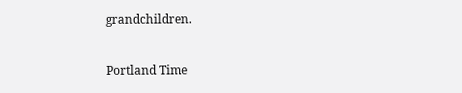grandchildren.

Portland Time